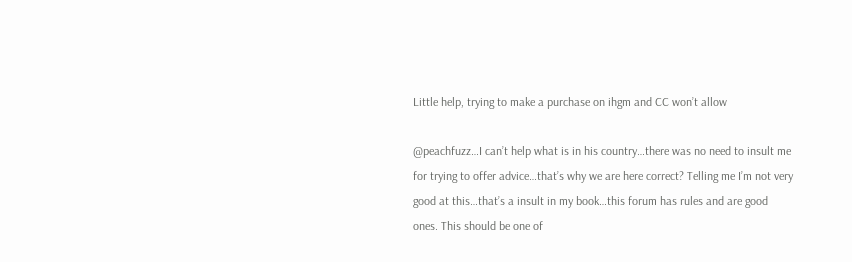Little help, trying to make a purchase on ihgm and CC won’t allow

@peachfuzz…I can’t help what is in his country…there was no need to insult me for trying to offer advice…that’s why we are here correct? Telling me I’m not very good at this…that’s a insult in my book…this forum has rules and are good ones. This should be one of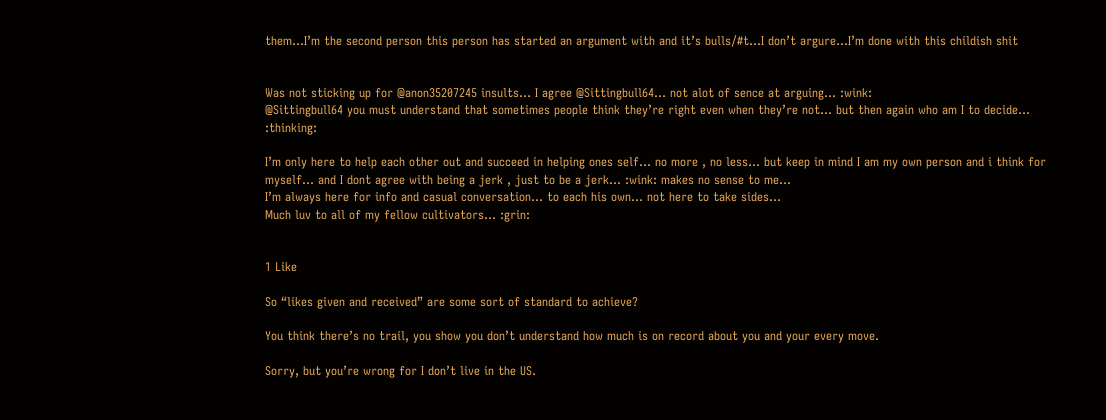them…I’m the second person this person has started an argument with and it’s bulls/#t…I don’t argure…I’m done with this childish shit


Was not sticking up for @anon35207245 insults… I agree @Sittingbull64… not alot of sence at arguing… :wink:
@Sittingbull64 you must understand that sometimes people think they’re right even when they’re not… but then again who am I to decide… :thinking:

I’m only here to help each other out and succeed in helping ones self… no more , no less… but keep in mind I am my own person and i think for myself… and I dont agree with being a jerk , just to be a jerk… :wink: makes no sense to me…
I’m always here for info and casual conversation… to each his own… not here to take sides…
Much luv to all of my fellow cultivators… :grin:


1 Like

So “likes given and received” are some sort of standard to achieve?

You think there’s no trail, you show you don’t understand how much is on record about you and your every move.

Sorry, but you’re wrong for I don’t live in the US.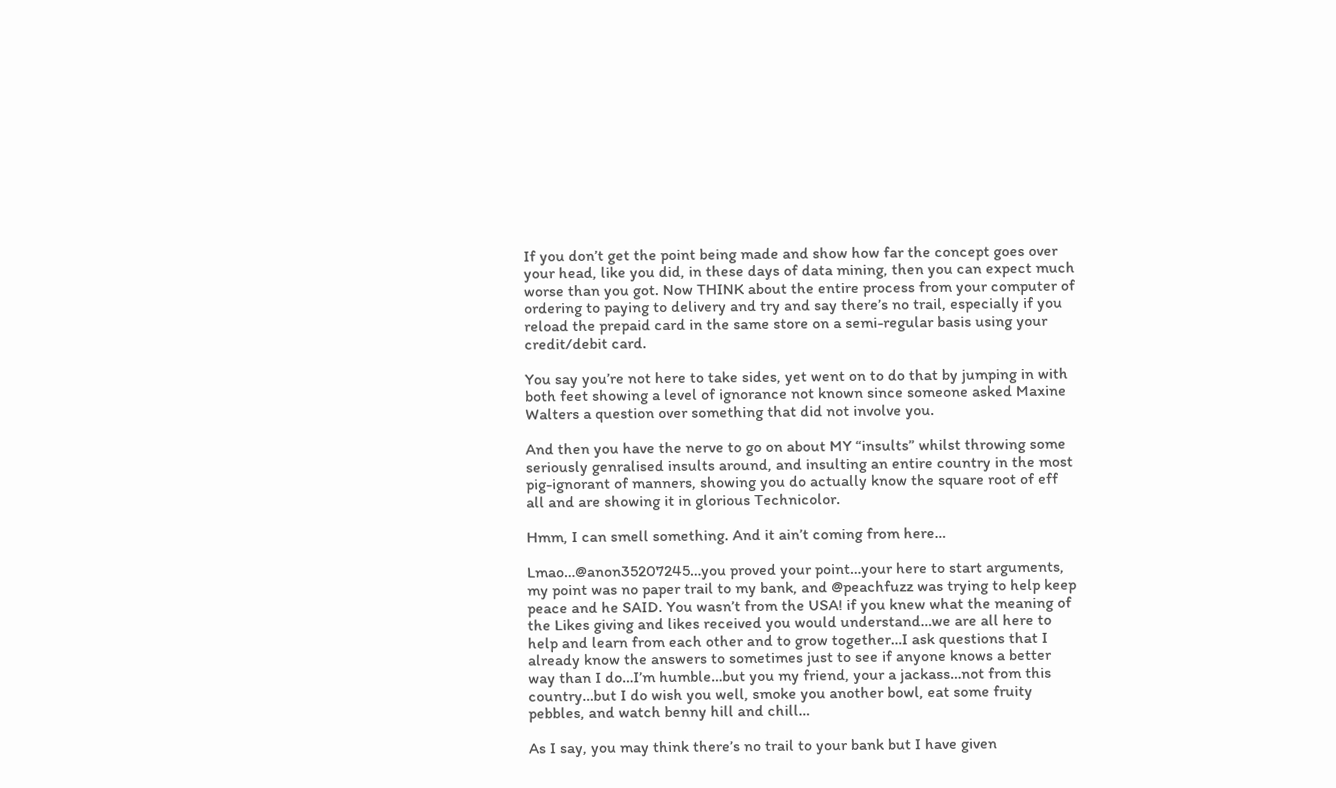If you don’t get the point being made and show how far the concept goes over your head, like you did, in these days of data mining, then you can expect much worse than you got. Now THINK about the entire process from your computer of ordering to paying to delivery and try and say there’s no trail, especially if you reload the prepaid card in the same store on a semi-regular basis using your credit/debit card.

You say you’re not here to take sides, yet went on to do that by jumping in with both feet showing a level of ignorance not known since someone asked Maxine Walters a question over something that did not involve you.

And then you have the nerve to go on about MY “insults” whilst throwing some seriously genralised insults around, and insulting an entire country in the most pig-ignorant of manners, showing you do actually know the square root of eff all and are showing it in glorious Technicolor.

Hmm, I can smell something. And it ain’t coming from here…

Lmao…@anon35207245…you proved your point…your here to start arguments, my point was no paper trail to my bank, and @peachfuzz was trying to help keep peace and he SAID. You wasn’t from the USA! if you knew what the meaning of the Likes giving and likes received you would understand…we are all here to help and learn from each other and to grow together…I ask questions that I already know the answers to sometimes just to see if anyone knows a better way than I do…I’m humble…but you my friend, your a jackass…not from this country…but I do wish you well, smoke you another bowl, eat some fruity pebbles, and watch benny hill and chill…

As I say, you may think there’s no trail to your bank but I have given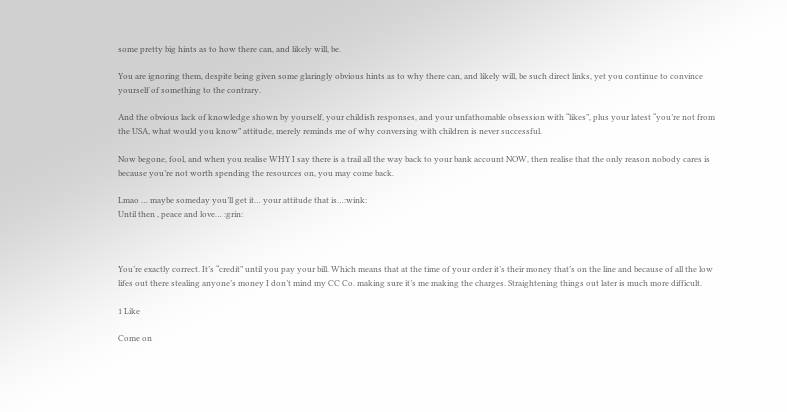some pretty big hints as to how there can, and likely will, be.

You are ignoring them, despite being given some glaringly obvious hints as to why there can, and likely will, be such direct links, yet you continue to convince yourself of something to the contrary.

And the obvious lack of knowledge shown by yourself, your childish responses, and your unfathomable obsession with “likes”, plus your latest “you’re not from the USA, what would you know” attitude, merely reminds me of why conversing with children is never successful.

Now begone, fool, and when you realise WHY I say there is a trail all the way back to your bank account NOW, then realise that the only reason nobody cares is because you’re not worth spending the resources on, you may come back.

Lmao … maybe someday you’ll get it… your attitude that is…:wink:
Until then , peace and love… :grin:



You’re exactly correct. It’s “credit” until you pay your bill. Which means that at the time of your order it’s their money that’s on the line and because of all the low lifes out there stealing anyone’s money I don’t mind my CC Co. making sure it’s me making the charges. Straightening things out later is much more difficult.

1 Like

Come on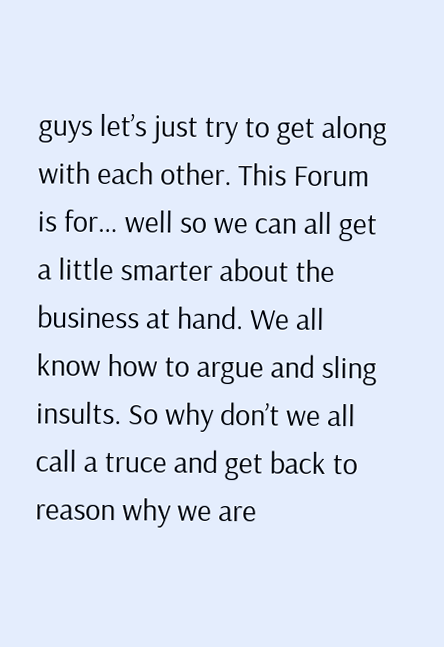guys let’s just try to get along with each other. This Forum is for… well so we can all get a little smarter about the business at hand. We all know how to argue and sling insults. So why don’t we all call a truce and get back to reason why we are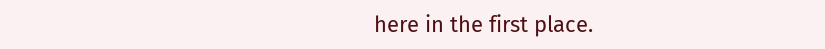here in the first place.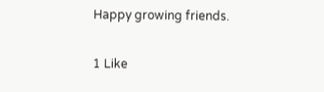Happy growing friends.

1 Like